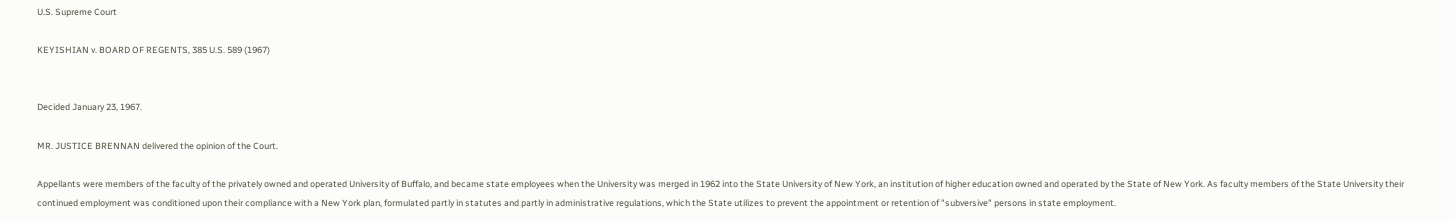U.S. Supreme Court

KEYISHIAN v. BOARD OF REGENTS, 385 U.S. 589 (1967)


Decided January 23, 1967.

MR. JUSTICE BRENNAN delivered the opinion of the Court.

Appellants were members of the faculty of the privately owned and operated University of Buffalo, and became state employees when the University was merged in 1962 into the State University of New York, an institution of higher education owned and operated by the State of New York. As faculty members of the State University their continued employment was conditioned upon their compliance with a New York plan, formulated partly in statutes and partly in administrative regulations, which the State utilizes to prevent the appointment or retention of "subversive" persons in state employment.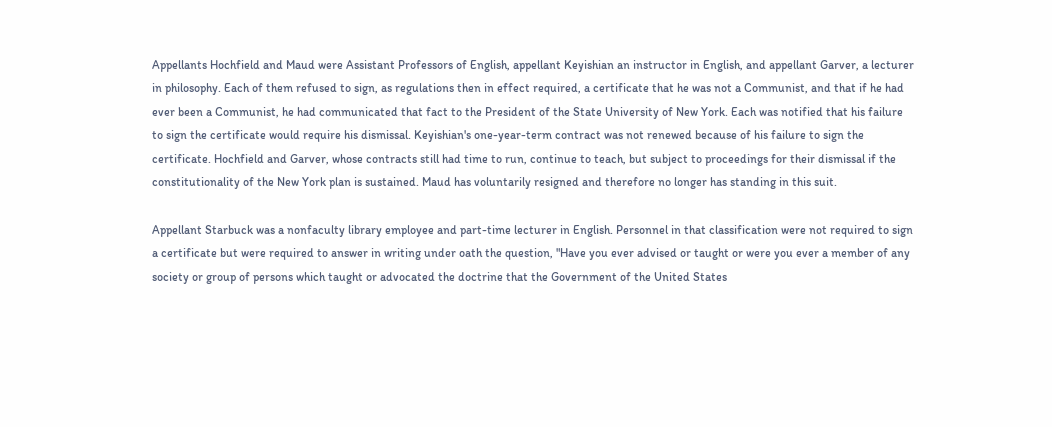Appellants Hochfield and Maud were Assistant Professors of English, appellant Keyishian an instructor in English, and appellant Garver, a lecturer in philosophy. Each of them refused to sign, as regulations then in effect required, a certificate that he was not a Communist, and that if he had ever been a Communist, he had communicated that fact to the President of the State University of New York. Each was notified that his failure to sign the certificate would require his dismissal. Keyishian's one-year-term contract was not renewed because of his failure to sign the certificate. Hochfield and Garver, whose contracts still had time to run, continue to teach, but subject to proceedings for their dismissal if the constitutionality of the New York plan is sustained. Maud has voluntarily resigned and therefore no longer has standing in this suit.

Appellant Starbuck was a nonfaculty library employee and part-time lecturer in English. Personnel in that classification were not required to sign a certificate but were required to answer in writing under oath the question, "Have you ever advised or taught or were you ever a member of any society or group of persons which taught or advocated the doctrine that the Government of the United States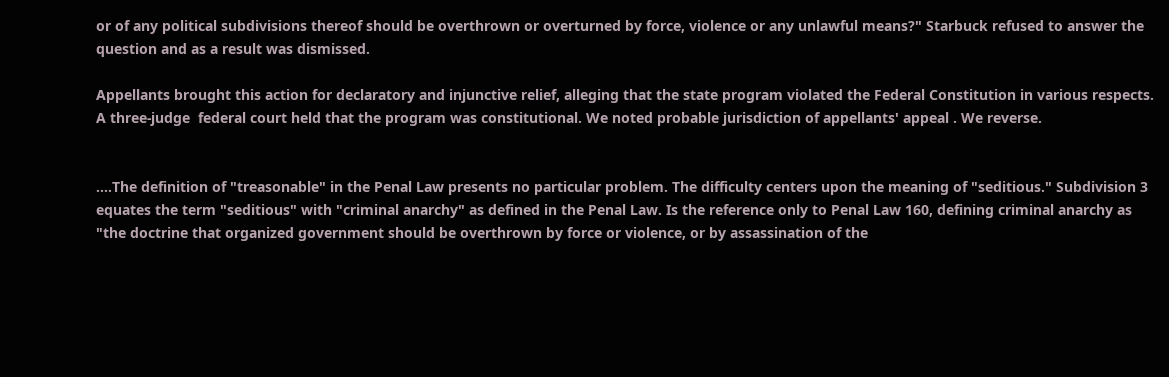or of any political subdivisions thereof should be overthrown or overturned by force, violence or any unlawful means?" Starbuck refused to answer the question and as a result was dismissed.

Appellants brought this action for declaratory and injunctive relief, alleging that the state program violated the Federal Constitution in various respects. A three-judge  federal court held that the program was constitutional. We noted probable jurisdiction of appellants' appeal . We reverse.


....The definition of "treasonable" in the Penal Law presents no particular problem. The difficulty centers upon the meaning of "seditious." Subdivision 3 equates the term "seditious" with "criminal anarchy" as defined in the Penal Law. Is the reference only to Penal Law 160, defining criminal anarchy as "the doctrine that organized government should be overthrown by force or violence, or by assassination of the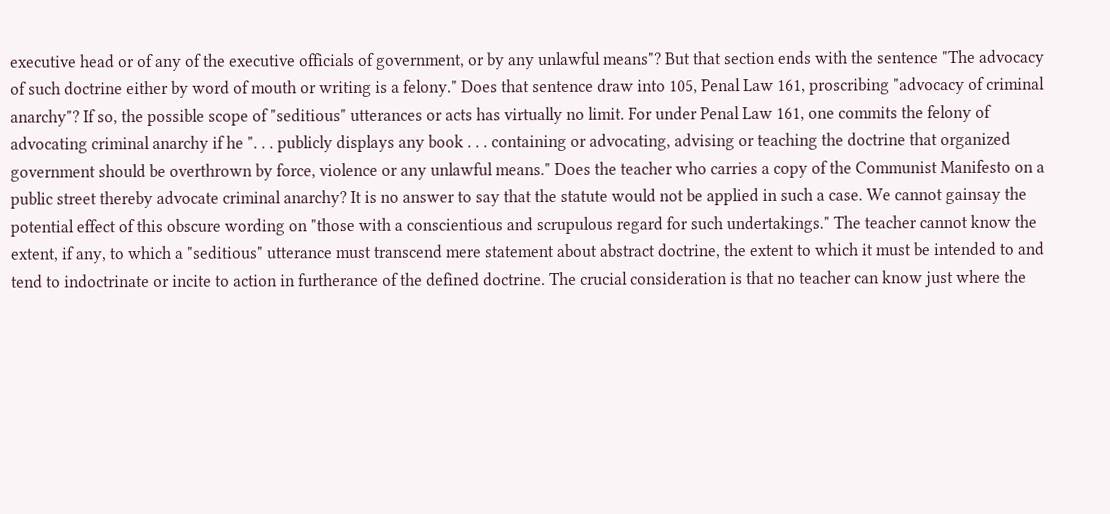executive head or of any of the executive officials of government, or by any unlawful means"? But that section ends with the sentence "The advocacy of such doctrine either by word of mouth or writing is a felony." Does that sentence draw into 105, Penal Law 161, proscribing "advocacy of criminal anarchy"? If so, the possible scope of "seditious" utterances or acts has virtually no limit. For under Penal Law 161, one commits the felony of advocating criminal anarchy if he ". . . publicly displays any book . . . containing or advocating, advising or teaching the doctrine that organized government should be overthrown by force, violence or any unlawful means." Does the teacher who carries a copy of the Communist Manifesto on a public street thereby advocate criminal anarchy? It is no answer to say that the statute would not be applied in such a case. We cannot gainsay the potential effect of this obscure wording on "those with a conscientious and scrupulous regard for such undertakings." The teacher cannot know the extent, if any, to which a "seditious" utterance must transcend mere statement about abstract doctrine, the extent to which it must be intended to and tend to indoctrinate or incite to action in furtherance of the defined doctrine. The crucial consideration is that no teacher can know just where the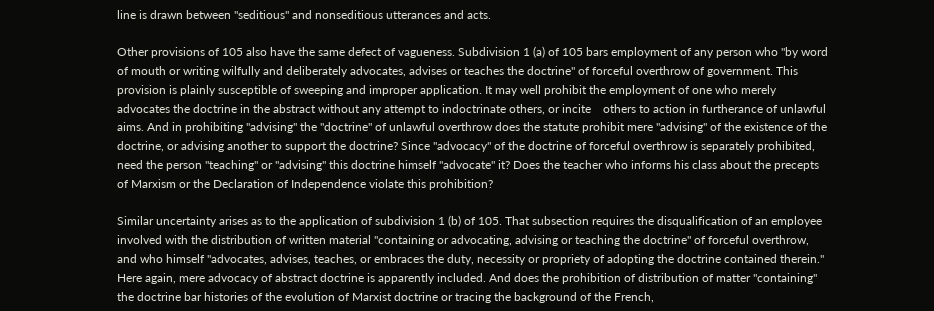line is drawn between "seditious" and nonseditious utterances and acts.

Other provisions of 105 also have the same defect of vagueness. Subdivision 1 (a) of 105 bars employment of any person who "by word of mouth or writing wilfully and deliberately advocates, advises or teaches the doctrine" of forceful overthrow of government. This provision is plainly susceptible of sweeping and improper application. It may well prohibit the employment of one who merely advocates the doctrine in the abstract without any attempt to indoctrinate others, or incite    others to action in furtherance of unlawful aims. And in prohibiting "advising" the "doctrine" of unlawful overthrow does the statute prohibit mere "advising" of the existence of the doctrine, or advising another to support the doctrine? Since "advocacy" of the doctrine of forceful overthrow is separately prohibited, need the person "teaching" or "advising" this doctrine himself "advocate" it? Does the teacher who informs his class about the precepts of Marxism or the Declaration of Independence violate this prohibition?

Similar uncertainty arises as to the application of subdivision 1 (b) of 105. That subsection requires the disqualification of an employee involved with the distribution of written material "containing or advocating, advising or teaching the doctrine" of forceful overthrow, and who himself "advocates, advises, teaches, or embraces the duty, necessity or propriety of adopting the doctrine contained therein." Here again, mere advocacy of abstract doctrine is apparently included. And does the prohibition of distribution of matter "containing" the doctrine bar histories of the evolution of Marxist doctrine or tracing the background of the French,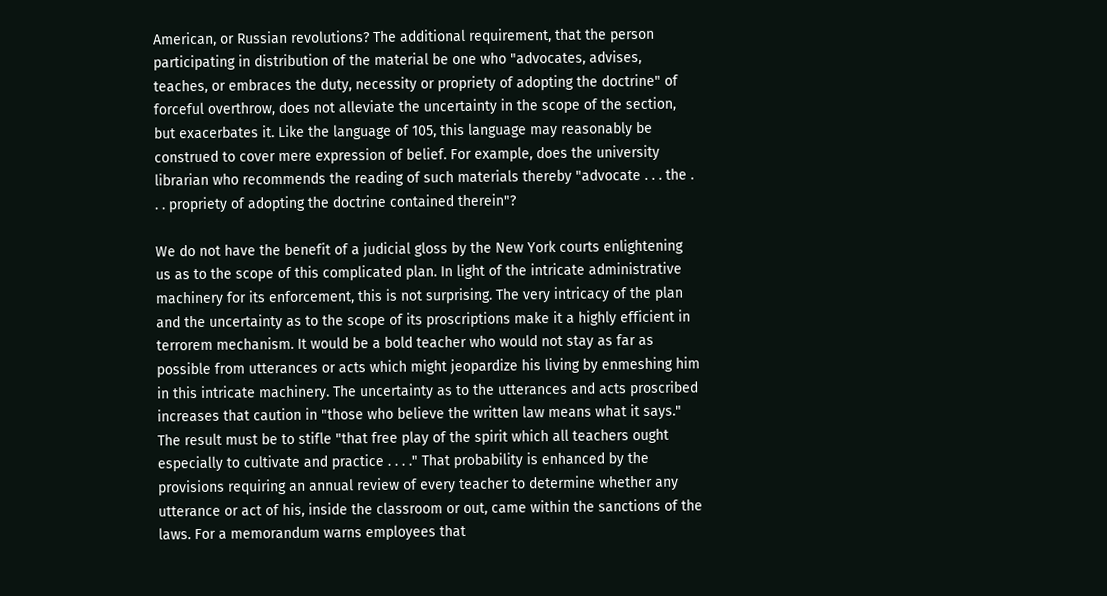American, or Russian revolutions? The additional requirement, that the person participating in distribution of the material be one who "advocates, advises, teaches, or embraces the duty, necessity or propriety of adopting the doctrine" of forceful overthrow, does not alleviate the uncertainty in the scope of the section, but exacerbates it. Like the language of 105, this language may reasonably be construed to cover mere expression of belief. For example, does the university librarian who recommends the reading of such materials thereby "advocate . . . the . . . propriety of adopting the doctrine contained therein"?

We do not have the benefit of a judicial gloss by the New York courts enlightening us as to the scope of this complicated plan. In light of the intricate administrative machinery for its enforcement, this is not surprising. The very intricacy of the plan and the uncertainty as to the scope of its proscriptions make it a highly efficient in terrorem mechanism. It would be a bold teacher who would not stay as far as possible from utterances or acts which might jeopardize his living by enmeshing him in this intricate machinery. The uncertainty as to the utterances and acts proscribed increases that caution in "those who believe the written law means what it says." The result must be to stifle "that free play of the spirit which all teachers ought especially to cultivate and practice . . . ." That probability is enhanced by the provisions requiring an annual review of every teacher to determine whether any utterance or act of his, inside the classroom or out, came within the sanctions of the laws. For a memorandum warns employees that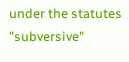under the statutes "subversive"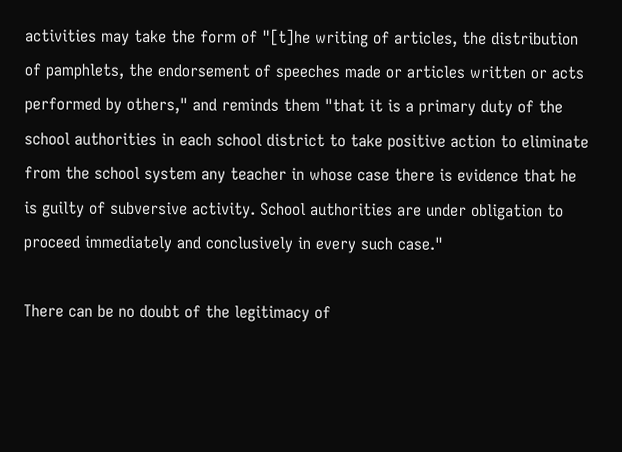activities may take the form of "[t]he writing of articles, the distribution of pamphlets, the endorsement of speeches made or articles written or acts performed by others," and reminds them "that it is a primary duty of the school authorities in each school district to take positive action to eliminate from the school system any teacher in whose case there is evidence that he is guilty of subversive activity. School authorities are under obligation to proceed immediately and conclusively in every such case."

There can be no doubt of the legitimacy of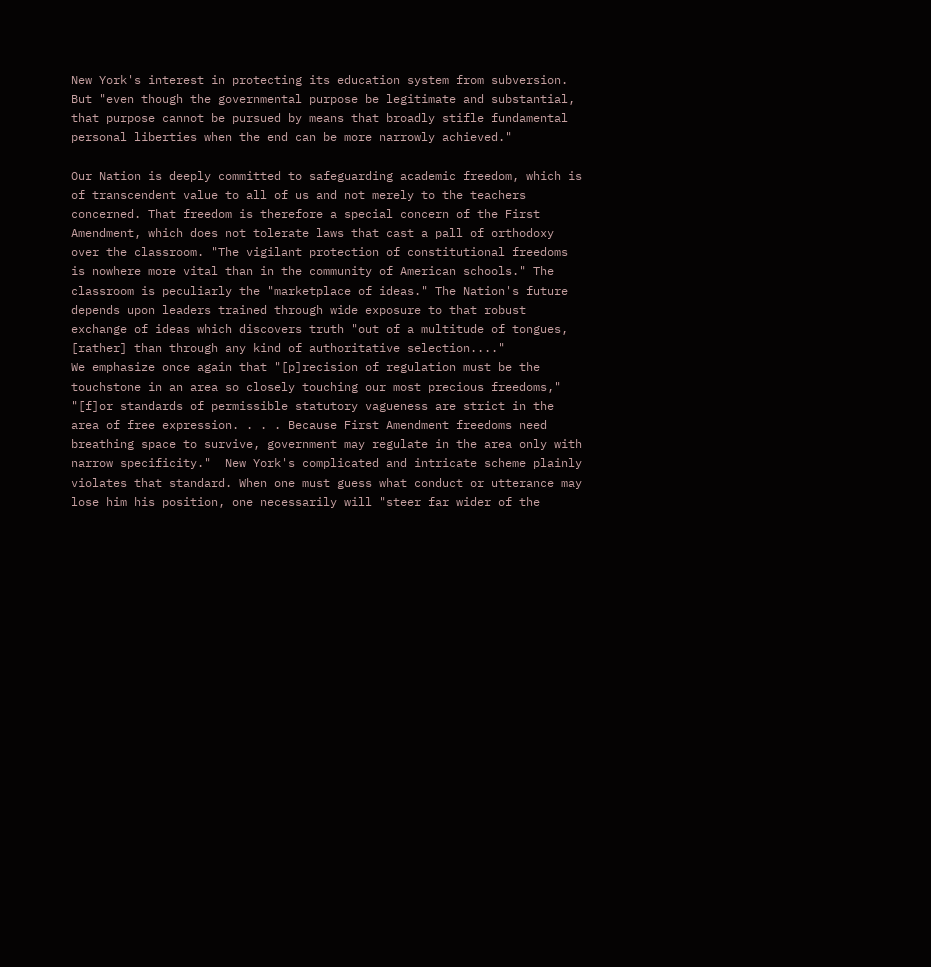New York's interest in protecting its education system from subversion. But "even though the governmental purpose be legitimate and substantial, that purpose cannot be pursued by means that broadly stifle fundamental personal liberties when the end can be more narrowly achieved."

Our Nation is deeply committed to safeguarding academic freedom, which is of transcendent value to all of us and not merely to the teachers concerned. That freedom is therefore a special concern of the First Amendment, which does not tolerate laws that cast a pall of orthodoxy over the classroom. "The vigilant protection of constitutional freedoms is nowhere more vital than in the community of American schools." The classroom is peculiarly the "marketplace of ideas." The Nation's future depends upon leaders trained through wide exposure to that robust exchange of ideas which discovers truth "out of a multitude of tongues, [rather] than through any kind of authoritative selection...."
We emphasize once again that "[p]recision of regulation must be the touchstone in an area so closely touching our most precious freedoms," "[f]or standards of permissible statutory vagueness are strict in the area of free expression. . . . Because First Amendment freedoms need breathing space to survive, government may regulate in the area only with narrow specificity."  New York's complicated and intricate scheme plainly violates that standard. When one must guess what conduct or utterance may lose him his position, one necessarily will "steer far wider of the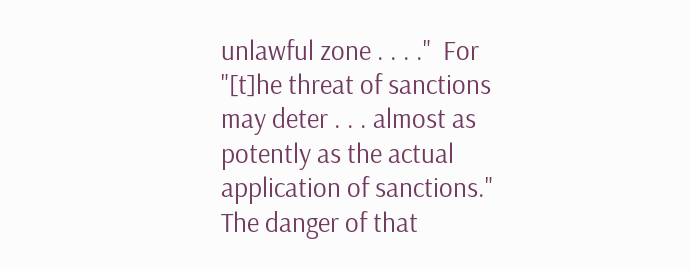unlawful zone . . . ."  For "[t]he threat of sanctions may deter . . . almost as potently as the actual application of sanctions." The danger of that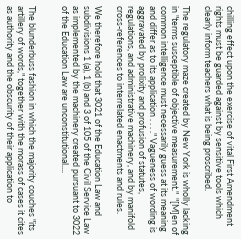chilling effect upon the exercise of vital First Amendment rights must be guarded against by sensitive tools which clearly inform teachers what is being proscribed.

The regulatory maze created by New York is wholly lacking in "terms susceptible of objective measurement."  "[M]en of common intelligence must necessarily guess at its meaning and differ as to its application . . . ." Vagueness of wording is aggravated by prolixity and profusion of statutes, regulations, and administrative machinery, and by manifold cross-references to interrelated enactments and rules.

We therefore hold that 3021 of the Education Law and subdivisions 1 (a), 1 (b) and 3 of 105 of the Civil Service Law as implemented by the machinery created pursuant to 3022 of the Education Law are unconstitutional....


The blunderbuss fashion in which the majority couches "its artillery of words," together with the morass of cases it cites as authority and the obscurity of their application to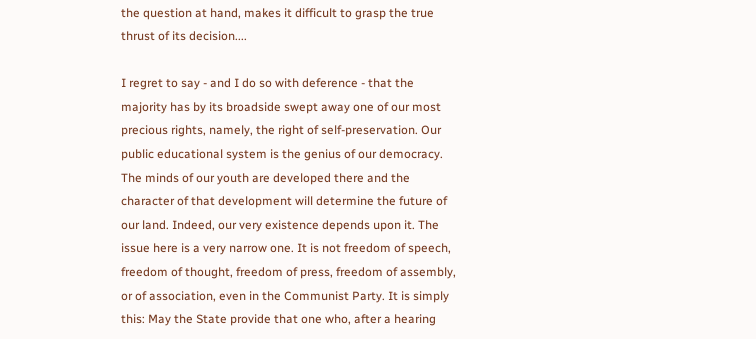the question at hand, makes it difficult to grasp the true thrust of its decision....

I regret to say - and I do so with deference - that the majority has by its broadside swept away one of our most precious rights, namely, the right of self-preservation. Our public educational system is the genius of our democracy. The minds of our youth are developed there and the character of that development will determine the future of our land. Indeed, our very existence depends upon it. The issue here is a very narrow one. It is not freedom of speech, freedom of thought, freedom of press, freedom of assembly, or of association, even in the Communist Party. It is simply this: May the State provide that one who, after a hearing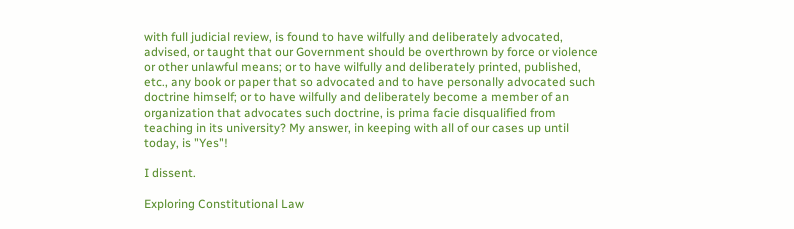with full judicial review, is found to have wilfully and deliberately advocated, advised, or taught that our Government should be overthrown by force or violence or other unlawful means; or to have wilfully and deliberately printed, published, etc., any book or paper that so advocated and to have personally advocated such doctrine himself; or to have wilfully and deliberately become a member of an organization that advocates such doctrine, is prima facie disqualified from teaching in its university? My answer, in keeping with all of our cases up until today, is "Yes"!

I dissent.

Exploring Constitutional Law